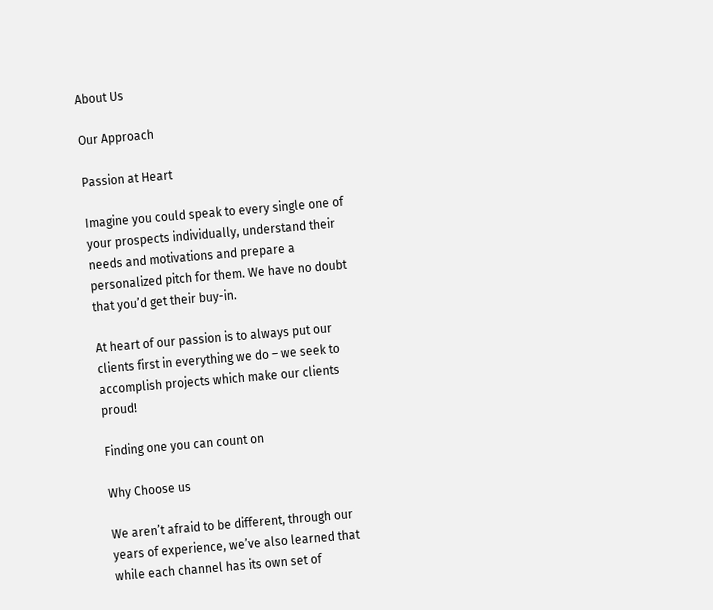About Us

Our Approach

Passion at Heart

Imagine you could speak to every single one of your prospects individually, understand their needs and motivations and prepare a personalized pitch for them. We have no doubt that you’d get their buy-in.

At heart of our passion is to always put our clients first in everything we do – we seek to accomplish projects which make our clients proud!

Finding one you can count on

Why Choose us

We aren’t afraid to be different, through our years of experience, we’ve also learned that while each channel has its own set of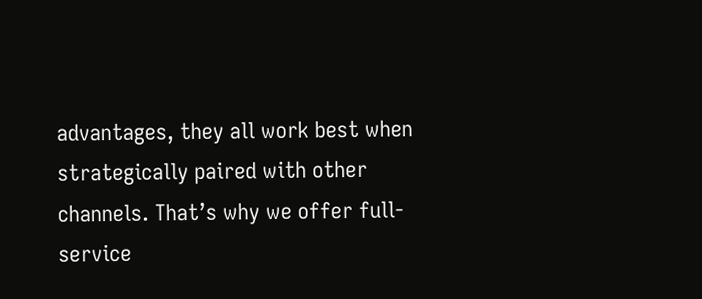advantages, they all work best when strategically paired with other channels. That’s why we offer full-service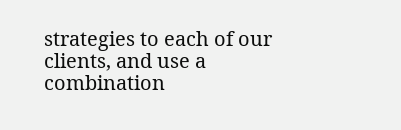strategies to each of our clients, and use a combination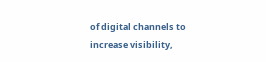of digital channels to increase visibility,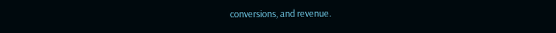conversions, and revenue.